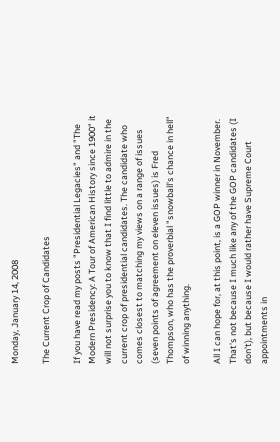Monday, January 14, 2008

The Current Crop of Candidates

If you have read my posts "Presidential Legacies" and "The Modern Presidency: A Tour of American History since 1900" it will not surprise you to know that I find little to admire in the current crop of presidential candidates. The candidate who comes closest to matching my views on a range of issues (seven points of agreement on eleven issues) is Fred Thompson, who has the proverbial "snowball's chance in hell" of winning anything.

All I can hope for, at this point, is a GOP winner in November. That's not because I much like any of the GOP candidates (I don't), but because I would rather have Supreme Court appointments in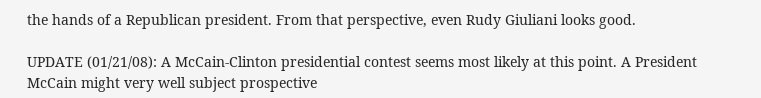the hands of a Republican president. From that perspective, even Rudy Giuliani looks good.

UPDATE (01/21/08): A McCain-Clinton presidential contest seems most likely at this point. A President McCain might very well subject prospective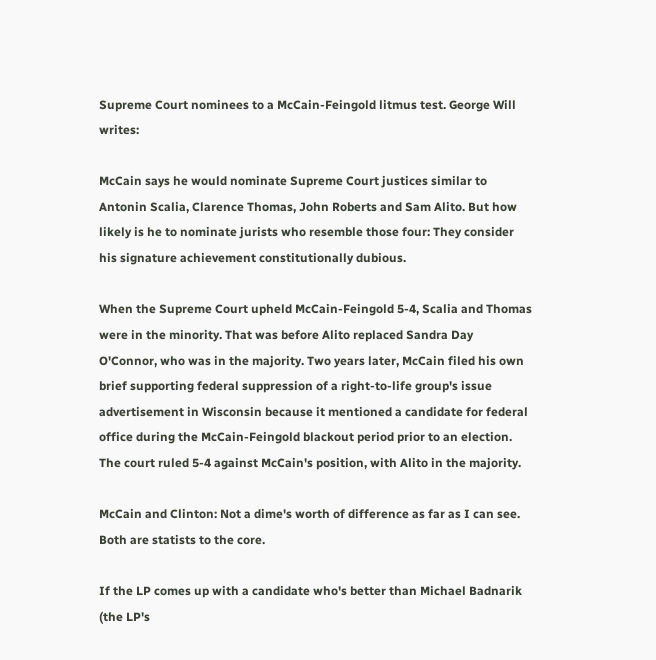Supreme Court nominees to a McCain-Feingold litmus test. George Will writes:

McCain says he would nominate Supreme Court justices similar to Antonin Scalia, Clarence Thomas, John Roberts and Sam Alito. But how likely is he to nominate jurists who resemble those four: They consider his signature achievement constitutionally dubious.

When the Supreme Court upheld McCain-Feingold 5-4, Scalia and Thomas were in the minority. That was before Alito replaced Sandra Day O'Connor, who was in the majority. Two years later, McCain filed his own brief supporting federal suppression of a right-to-life group's issue advertisement in Wisconsin because it mentioned a candidate for federal office during the McCain-Feingold blackout period prior to an election. The court ruled 5-4 against McCain's position, with Alito in the majority.

McCain and Clinton: Not a dime's worth of difference as far as I can see. Both are statists to the core.

If the LP comes up with a candidate who's better than Michael Badnarik (the LP's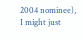2004 nominee), I might just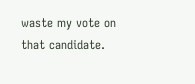waste my vote on that candidate.